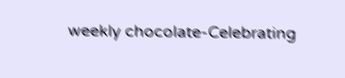weekly chocolate-Celebrating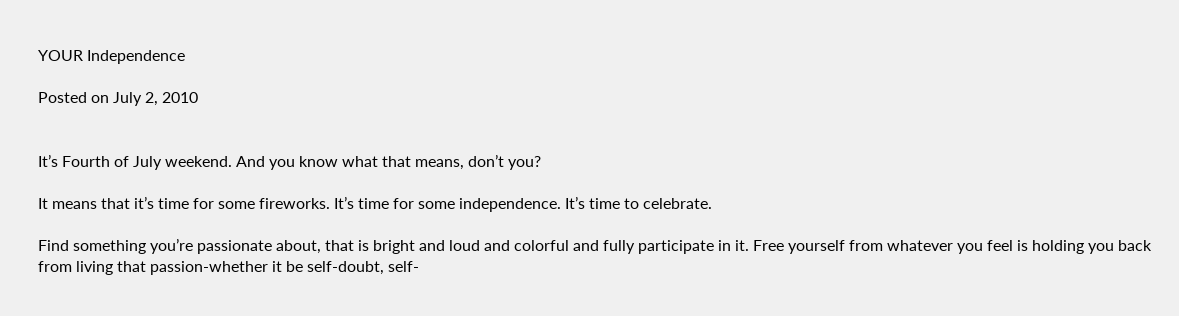YOUR Independence

Posted on July 2, 2010


It’s Fourth of July weekend. And you know what that means, don’t you?

It means that it’s time for some fireworks. It’s time for some independence. It’s time to celebrate.

Find something you’re passionate about, that is bright and loud and colorful and fully participate in it. Free yourself from whatever you feel is holding you back from living that passion-whether it be self-doubt, self-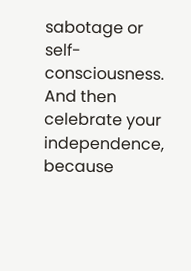sabotage or self-consciousness. And then celebrate your independence, because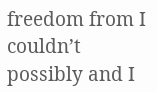freedom from I couldn’t possibly and I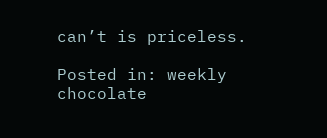can’t is priceless.

Posted in: weekly chocolate